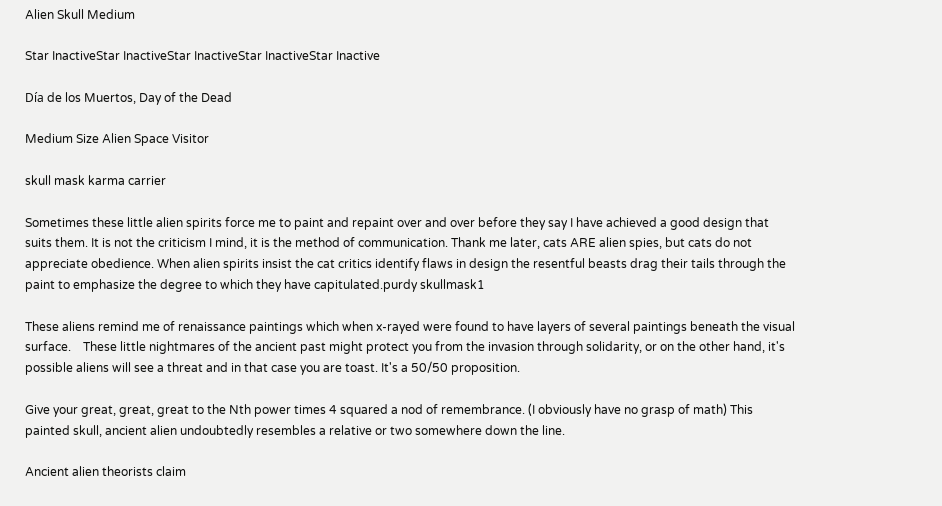Alien Skull Medium

Star InactiveStar InactiveStar InactiveStar InactiveStar Inactive

Día de los Muertos, Day of the Dead

Medium Size Alien Space Visitor

skull mask karma carrier

Sometimes these little alien spirits force me to paint and repaint over and over before they say I have achieved a good design that suits them. It is not the criticism I mind, it is the method of communication. Thank me later, cats ARE alien spies, but cats do not appreciate obedience. When alien spirits insist the cat critics identify flaws in design the resentful beasts drag their tails through the paint to emphasize the degree to which they have capitulated.purdy skullmask1

These aliens remind me of renaissance paintings which when x-rayed were found to have layers of several paintings beneath the visual surface.    These little nightmares of the ancient past might protect you from the invasion through solidarity, or on the other hand, it's possible aliens will see a threat and in that case you are toast. It's a 50/50 proposition.

Give your great, great, great to the Nth power times 4 squared a nod of remembrance. (I obviously have no grasp of math) This painted skull, ancient alien undoubtedly resembles a relative or two somewhere down the line.

Ancient alien theorists claim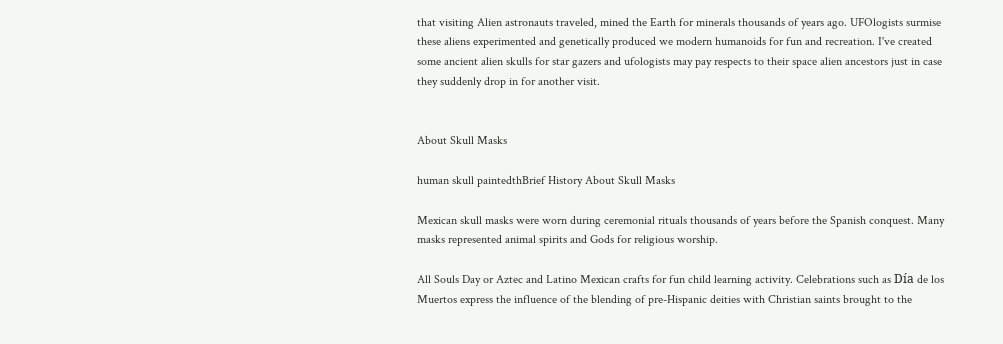that visiting Alien astronauts traveled, mined the Earth for minerals thousands of years ago. UFOlogists surmise these aliens experimented and genetically produced we modern humanoids for fun and recreation. I've created some ancient alien skulls for star gazers and ufologists may pay respects to their space alien ancestors just in case they suddenly drop in for another visit.


About Skull Masks

human skull paintedthBrief History About Skull Masks

Mexican skull masks were worn during ceremonial rituals thousands of years before the Spanish conquest. Many masks represented animal spirits and Gods for religious worship.

All Souls Day or Aztec and Latino Mexican crafts for fun child learning activity. Celebrations such as Día de los Muertos express the influence of the blending of pre-Hispanic deities with Christian saints brought to the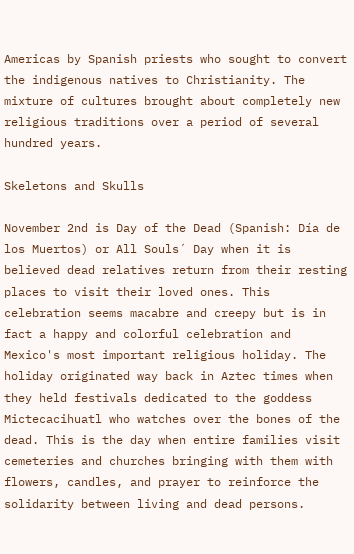Americas by Spanish priests who sought to convert the indigenous natives to Christianity. The mixture of cultures brought about completely new religious traditions over a period of several hundred years.

Skeletons and Skulls

November 2nd is Day of the Dead (Spanish: Día de los Muertos) or All Souls´ Day when it is believed dead relatives return from their resting places to visit their loved ones. This celebration seems macabre and creepy but is in fact a happy and colorful celebration and Mexico's most important religious holiday. The holiday originated way back in Aztec times when they held festivals dedicated to the goddess  Mictecacihuatl who watches over the bones of the dead. This is the day when entire families visit cemeteries and churches bringing with them with flowers, candles, and prayer to reinforce the solidarity between living and dead persons.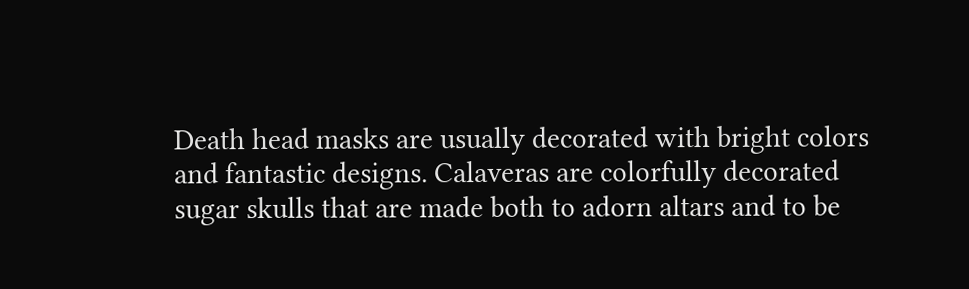Death head masks are usually decorated with bright colors and fantastic designs. Calaveras are colorfully decorated sugar skulls that are made both to adorn altars and to be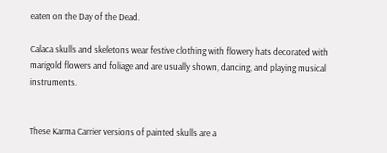eaten on the Day of the Dead.

Calaca skulls and skeletons wear festive clothing with flowery hats decorated with marigold flowers and foliage and are usually shown, dancing, and playing musical instruments.


These Karma Carrier versions of painted skulls are a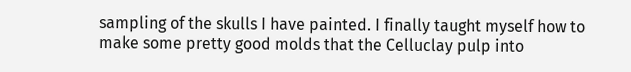sampling of the skulls I have painted. I finally taught myself how to make some pretty good molds that the Celluclay pulp into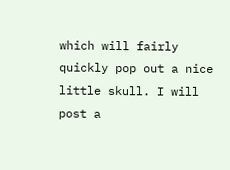which will fairly quickly pop out a nice little skull. I will post a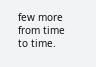few more from time to time.